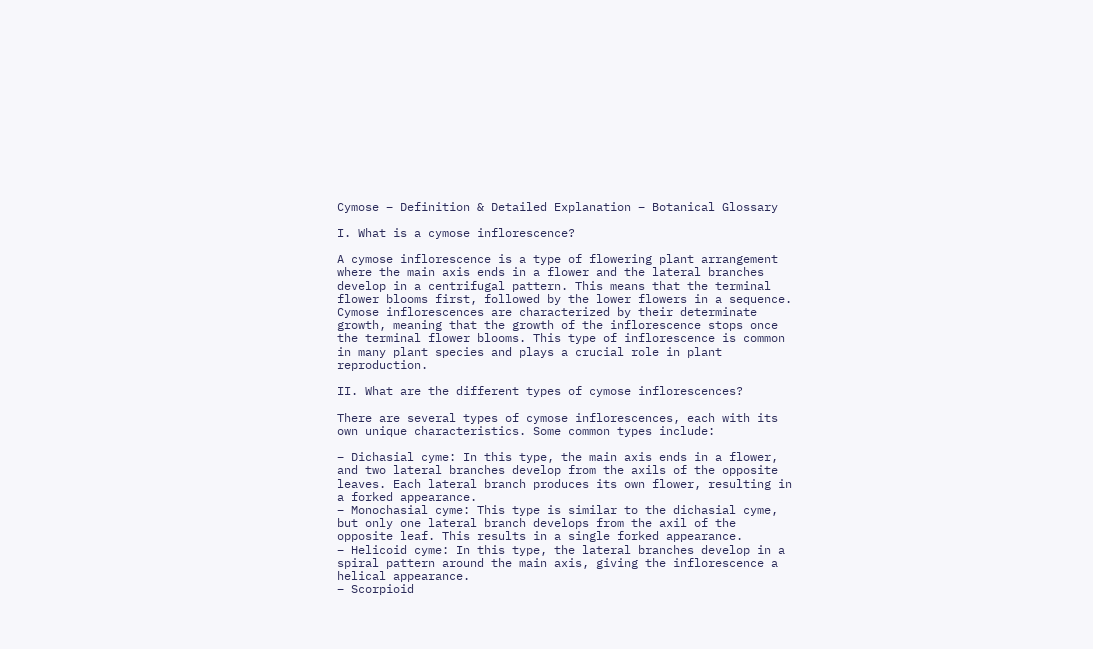Cymose – Definition & Detailed Explanation – Botanical Glossary

I. What is a cymose inflorescence?

A cymose inflorescence is a type of flowering plant arrangement where the main axis ends in a flower and the lateral branches develop in a centrifugal pattern. This means that the terminal flower blooms first, followed by the lower flowers in a sequence. Cymose inflorescences are characterized by their determinate growth, meaning that the growth of the inflorescence stops once the terminal flower blooms. This type of inflorescence is common in many plant species and plays a crucial role in plant reproduction.

II. What are the different types of cymose inflorescences?

There are several types of cymose inflorescences, each with its own unique characteristics. Some common types include:

– Dichasial cyme: In this type, the main axis ends in a flower, and two lateral branches develop from the axils of the opposite leaves. Each lateral branch produces its own flower, resulting in a forked appearance.
– Monochasial cyme: This type is similar to the dichasial cyme, but only one lateral branch develops from the axil of the opposite leaf. This results in a single forked appearance.
– Helicoid cyme: In this type, the lateral branches develop in a spiral pattern around the main axis, giving the inflorescence a helical appearance.
– Scorpioid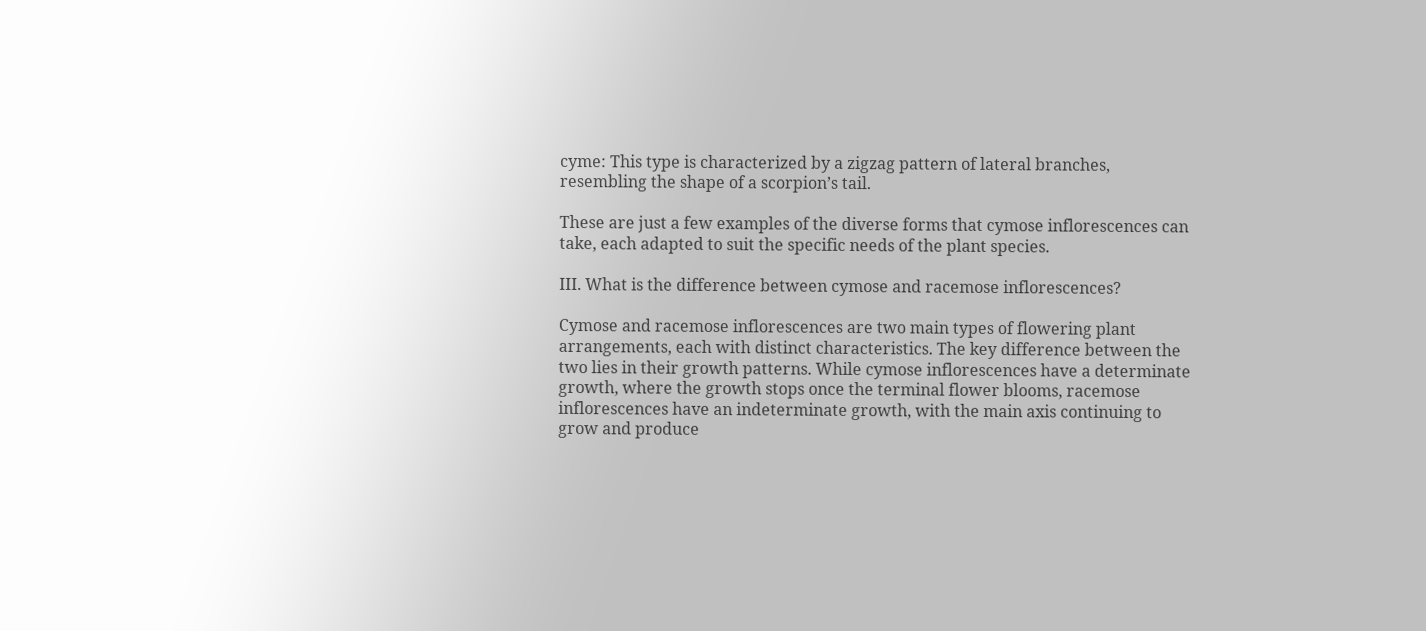cyme: This type is characterized by a zigzag pattern of lateral branches, resembling the shape of a scorpion’s tail.

These are just a few examples of the diverse forms that cymose inflorescences can take, each adapted to suit the specific needs of the plant species.

III. What is the difference between cymose and racemose inflorescences?

Cymose and racemose inflorescences are two main types of flowering plant arrangements, each with distinct characteristics. The key difference between the two lies in their growth patterns. While cymose inflorescences have a determinate growth, where the growth stops once the terminal flower blooms, racemose inflorescences have an indeterminate growth, with the main axis continuing to grow and produce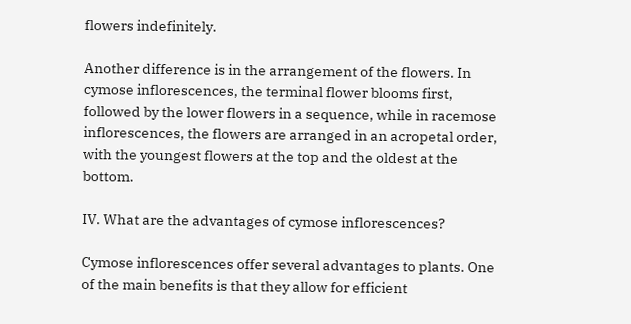flowers indefinitely.

Another difference is in the arrangement of the flowers. In cymose inflorescences, the terminal flower blooms first, followed by the lower flowers in a sequence, while in racemose inflorescences, the flowers are arranged in an acropetal order, with the youngest flowers at the top and the oldest at the bottom.

IV. What are the advantages of cymose inflorescences?

Cymose inflorescences offer several advantages to plants. One of the main benefits is that they allow for efficient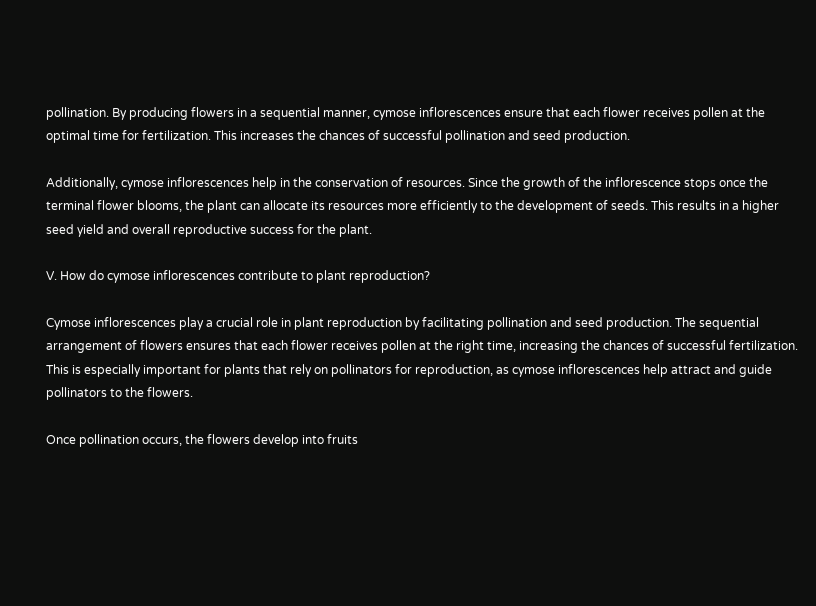pollination. By producing flowers in a sequential manner, cymose inflorescences ensure that each flower receives pollen at the optimal time for fertilization. This increases the chances of successful pollination and seed production.

Additionally, cymose inflorescences help in the conservation of resources. Since the growth of the inflorescence stops once the terminal flower blooms, the plant can allocate its resources more efficiently to the development of seeds. This results in a higher seed yield and overall reproductive success for the plant.

V. How do cymose inflorescences contribute to plant reproduction?

Cymose inflorescences play a crucial role in plant reproduction by facilitating pollination and seed production. The sequential arrangement of flowers ensures that each flower receives pollen at the right time, increasing the chances of successful fertilization. This is especially important for plants that rely on pollinators for reproduction, as cymose inflorescences help attract and guide pollinators to the flowers.

Once pollination occurs, the flowers develop into fruits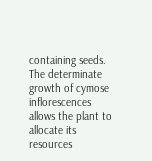containing seeds. The determinate growth of cymose inflorescences allows the plant to allocate its resources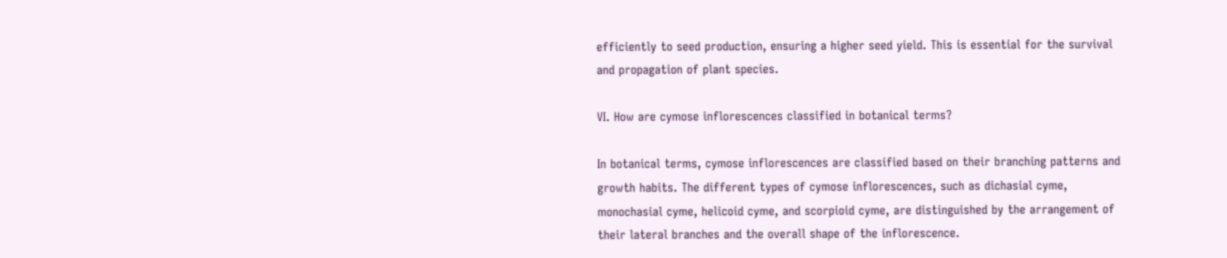efficiently to seed production, ensuring a higher seed yield. This is essential for the survival and propagation of plant species.

VI. How are cymose inflorescences classified in botanical terms?

In botanical terms, cymose inflorescences are classified based on their branching patterns and growth habits. The different types of cymose inflorescences, such as dichasial cyme, monochasial cyme, helicoid cyme, and scorpioid cyme, are distinguished by the arrangement of their lateral branches and the overall shape of the inflorescence.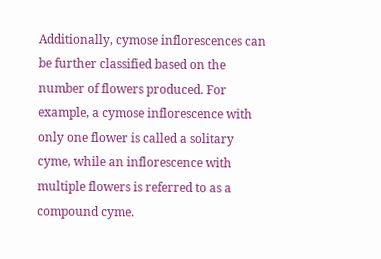Additionally, cymose inflorescences can be further classified based on the number of flowers produced. For example, a cymose inflorescence with only one flower is called a solitary cyme, while an inflorescence with multiple flowers is referred to as a compound cyme.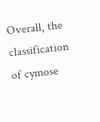Overall, the classification of cymose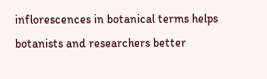inflorescences in botanical terms helps botanists and researchers better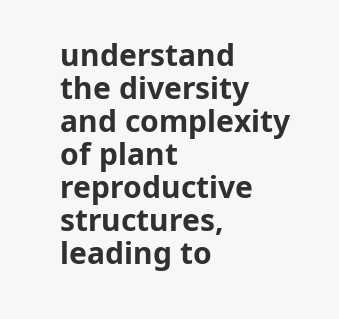understand the diversity and complexity of plant reproductive structures, leading to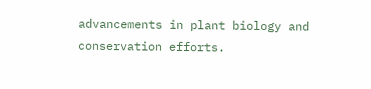advancements in plant biology and conservation efforts.